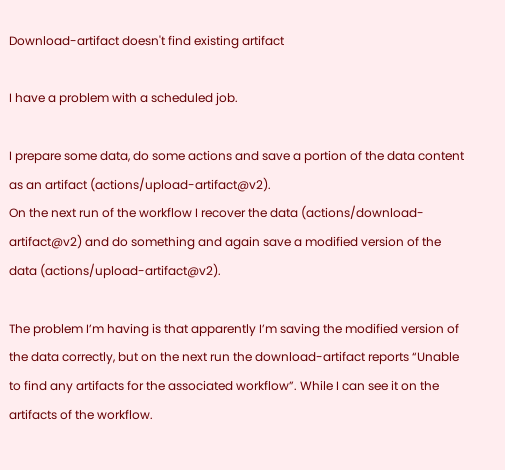Download-artifact doesn't find existing artifact

I have a problem with a scheduled job.

I prepare some data, do some actions and save a portion of the data content as an artifact (actions/upload-artifact@v2).
On the next run of the workflow I recover the data (actions/download-artifact@v2) and do something and again save a modified version of the data (actions/upload-artifact@v2).

The problem I’m having is that apparently I’m saving the modified version of the data correctly, but on the next run the download-artifact reports “Unable to find any artifacts for the associated workflow”. While I can see it on the artifacts of the workflow.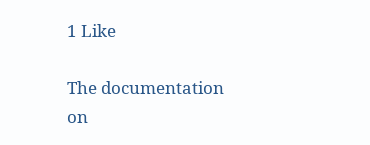1 Like

The documentation on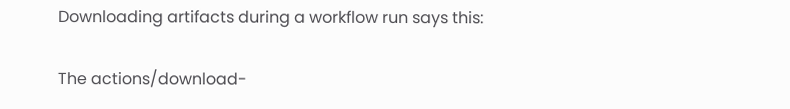Downloading artifacts during a workflow run says this:

The actions/download-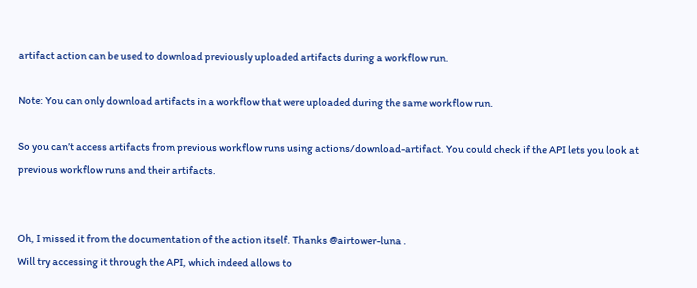artifact action can be used to download previously uploaded artifacts during a workflow run.

Note: You can only download artifacts in a workflow that were uploaded during the same workflow run.

So you can’t access artifacts from previous workflow runs using actions/download-artifact. You could check if the API lets you look at previous workflow runs and their artifacts.


Oh, I missed it from the documentation of the action itself. Thanks @airtower-luna .
Will try accessing it through the API, which indeed allows to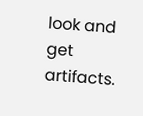look and get artifacts.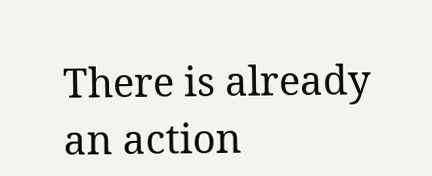There is already an action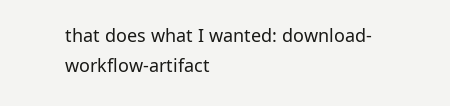that does what I wanted: download-workflow-artifact